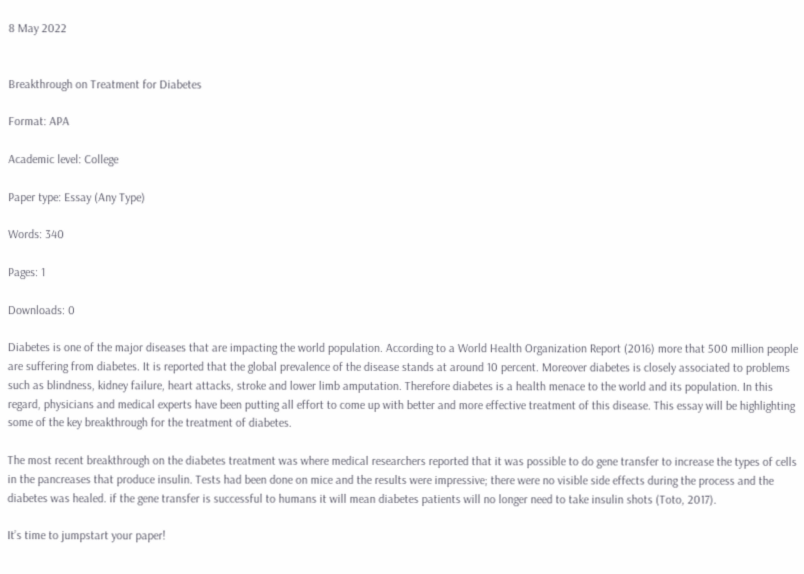8 May 2022


Breakthrough on Treatment for Diabetes

Format: APA

Academic level: College

Paper type: Essay (Any Type)

Words: 340

Pages: 1

Downloads: 0

Diabetes is one of the major diseases that are impacting the world population. According to a World Health Organization Report (2016) more that 500 million people are suffering from diabetes. It is reported that the global prevalence of the disease stands at around 10 percent. Moreover diabetes is closely associated to problems such as blindness, kidney failure, heart attacks, stroke and lower limb amputation. Therefore diabetes is a health menace to the world and its population. In this regard, physicians and medical experts have been putting all effort to come up with better and more effective treatment of this disease. This essay will be highlighting some of the key breakthrough for the treatment of diabetes.

The most recent breakthrough on the diabetes treatment was where medical researchers reported that it was possible to do gene transfer to increase the types of cells in the pancreases that produce insulin. Tests had been done on mice and the results were impressive; there were no visible side effects during the process and the diabetes was healed. if the gene transfer is successful to humans it will mean diabetes patients will no longer need to take insulin shots (Toto, 2017).

It’s time to jumpstart your paper!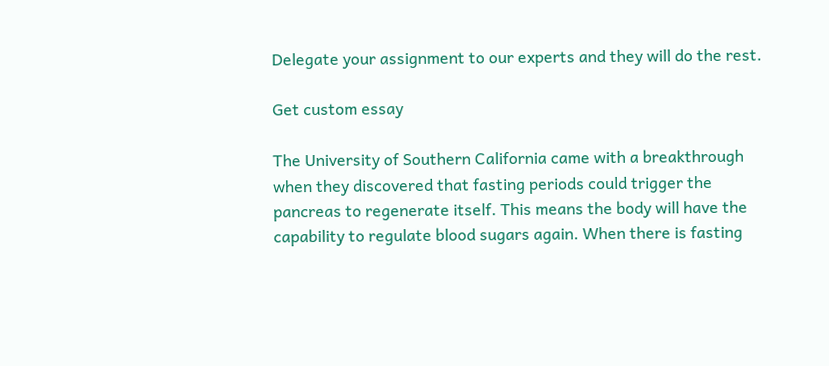Delegate your assignment to our experts and they will do the rest.

Get custom essay

The University of Southern California came with a breakthrough when they discovered that fasting periods could trigger the pancreas to regenerate itself. This means the body will have the capability to regulate blood sugars again. When there is fasting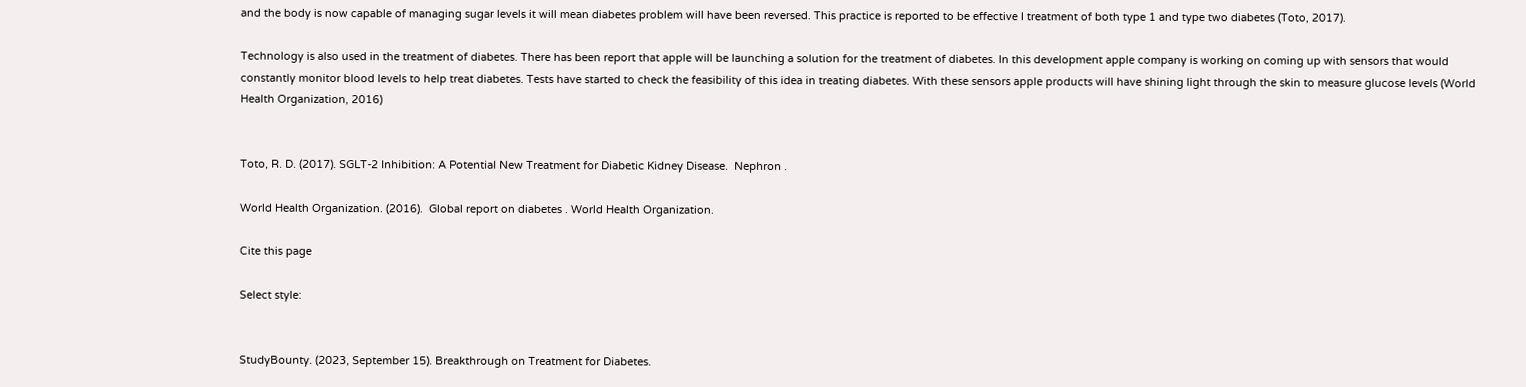and the body is now capable of managing sugar levels it will mean diabetes problem will have been reversed. This practice is reported to be effective I treatment of both type 1 and type two diabetes (Toto, 2017).

Technology is also used in the treatment of diabetes. There has been report that apple will be launching a solution for the treatment of diabetes. In this development apple company is working on coming up with sensors that would constantly monitor blood levels to help treat diabetes. Tests have started to check the feasibility of this idea in treating diabetes. With these sensors apple products will have shining light through the skin to measure glucose levels (World Health Organization, 2016)


Toto, R. D. (2017). SGLT-2 Inhibition: A Potential New Treatment for Diabetic Kidney Disease.  Nephron .

World Health Organization. (2016).  Global report on diabetes . World Health Organization.

Cite this page

Select style:


StudyBounty. (2023, September 15). Breakthrough on Treatment for Diabetes.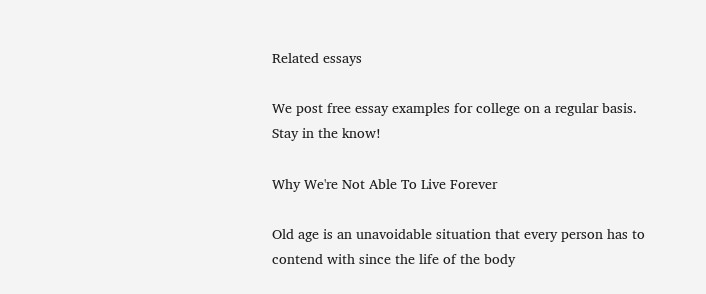Related essays

We post free essay examples for college on a regular basis. Stay in the know!

Why We're Not Able To Live Forever

Old age is an unavoidable situation that every person has to contend with since the life of the body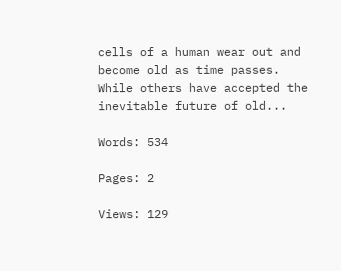cells of a human wear out and become old as time passes. While others have accepted the inevitable future of old...

Words: 534

Pages: 2

Views: 129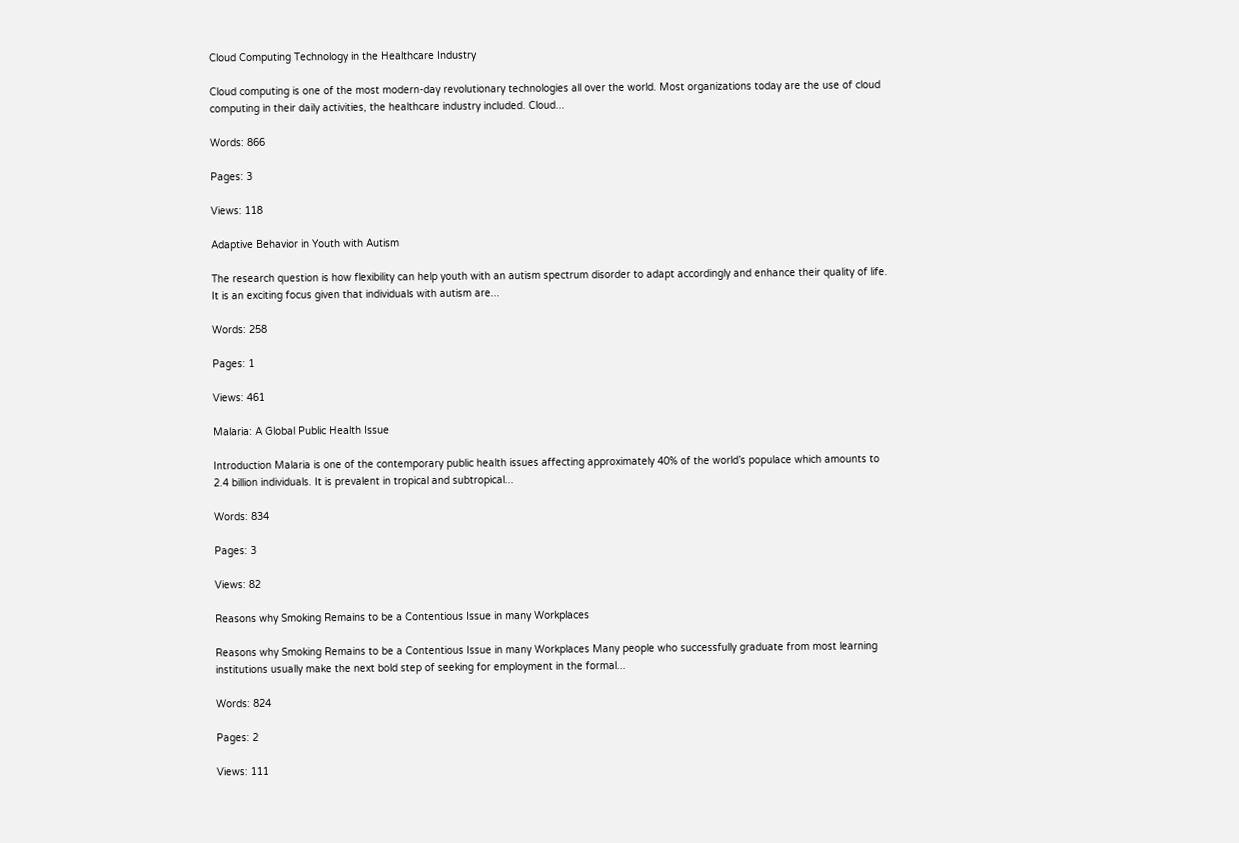Cloud Computing Technology in the Healthcare Industry

Cloud computing is one of the most modern-day revolutionary technologies all over the world. Most organizations today are the use of cloud computing in their daily activities, the healthcare industry included. Cloud...

Words: 866

Pages: 3

Views: 118

Adaptive Behavior in Youth with Autism

The research question is how flexibility can help youth with an autism spectrum disorder to adapt accordingly and enhance their quality of life. It is an exciting focus given that individuals with autism are...

Words: 258

Pages: 1

Views: 461

Malaria: A Global Public Health Issue

Introduction Malaria is one of the contemporary public health issues affecting approximately 40% of the world’s populace which amounts to 2.4 billion individuals. It is prevalent in tropical and subtropical...

Words: 834

Pages: 3

Views: 82

Reasons why Smoking Remains to be a Contentious Issue in many Workplaces

Reasons why Smoking Remains to be a Contentious Issue in many Workplaces Many people who successfully graduate from most learning institutions usually make the next bold step of seeking for employment in the formal...

Words: 824

Pages: 2

Views: 111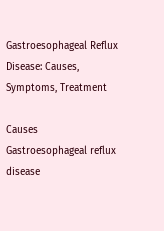Gastroesophageal Reflux Disease: Causes, Symptoms, Treatment

Causes Gastroesophageal reflux disease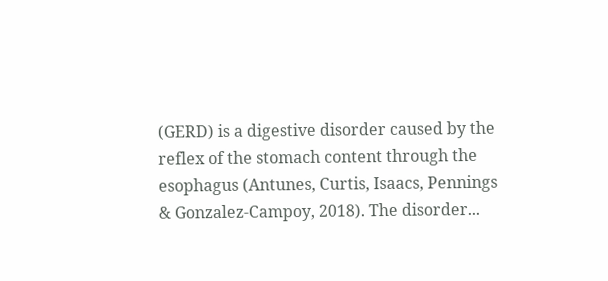(GERD) is a digestive disorder caused by the reflex of the stomach content through the esophagus (Antunes, Curtis, Isaacs, Pennings & Gonzalez-Campoy, 2018). The disorder...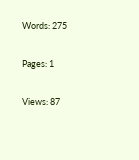Words: 275

Pages: 1

Views: 87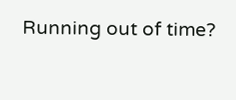Running out of time?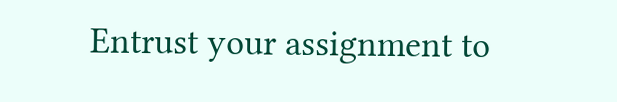Entrust your assignment to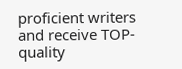proficient writers and receive TOP-quality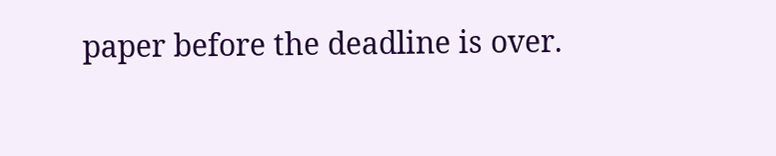paper before the deadline is over.